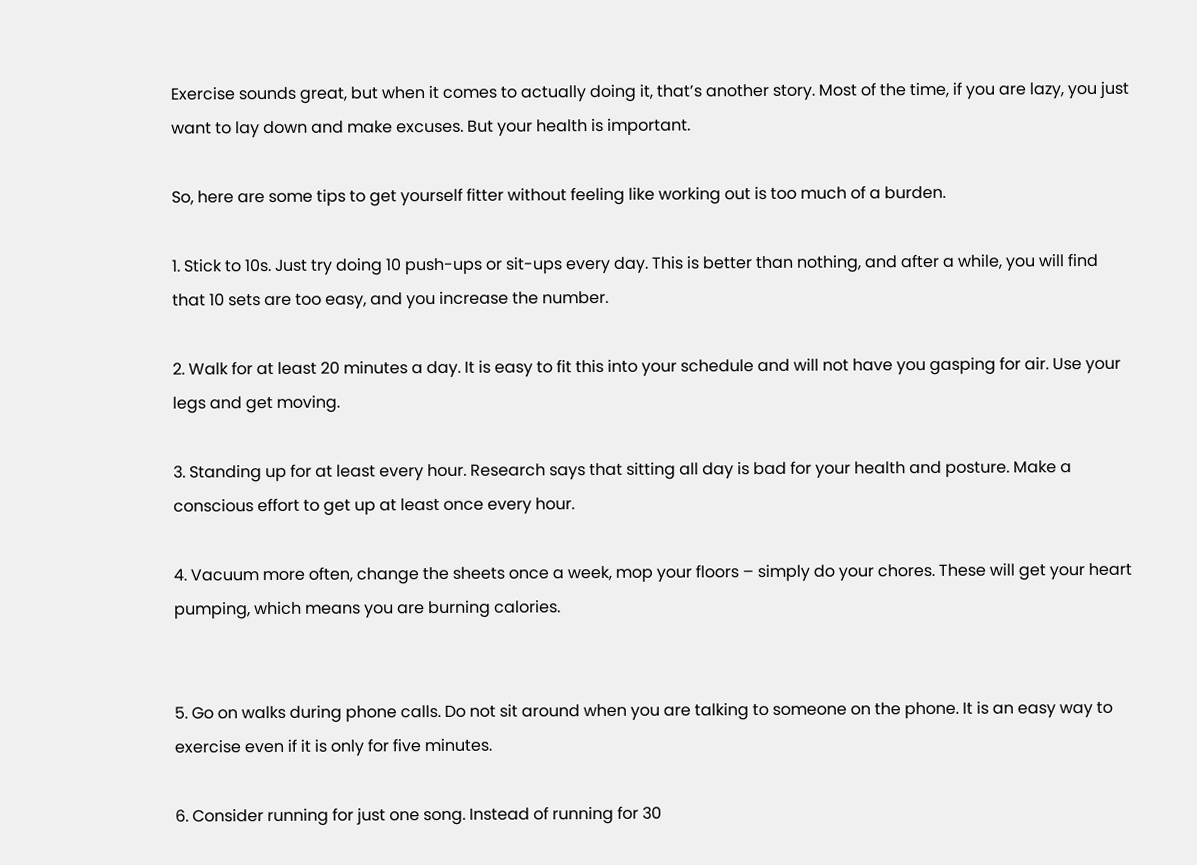Exercise sounds great, but when it comes to actually doing it, that’s another story. Most of the time, if you are lazy, you just want to lay down and make excuses. But your health is important.

So, here are some tips to get yourself fitter without feeling like working out is too much of a burden.

1. Stick to 10s. Just try doing 10 push-ups or sit-ups every day. This is better than nothing, and after a while, you will find that 10 sets are too easy, and you increase the number.

2. Walk for at least 20 minutes a day. It is easy to fit this into your schedule and will not have you gasping for air. Use your legs and get moving.

3. Standing up for at least every hour. Research says that sitting all day is bad for your health and posture. Make a conscious effort to get up at least once every hour.

4. Vacuum more often, change the sheets once a week, mop your floors – simply do your chores. These will get your heart pumping, which means you are burning calories.


5. Go on walks during phone calls. Do not sit around when you are talking to someone on the phone. It is an easy way to exercise even if it is only for five minutes.

6. Consider running for just one song. Instead of running for 30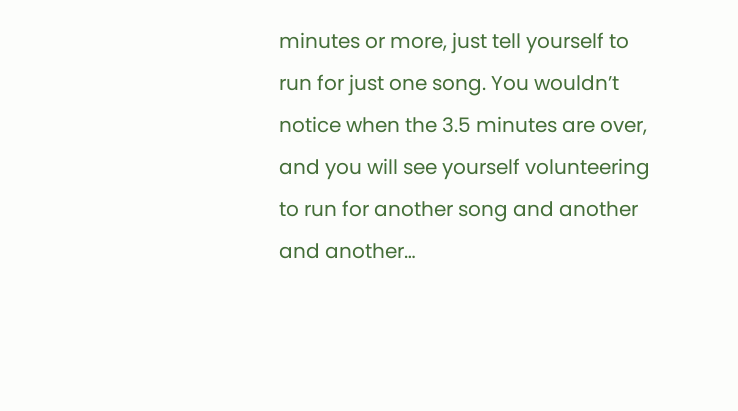minutes or more, just tell yourself to run for just one song. You wouldn’t notice when the 3.5 minutes are over, and you will see yourself volunteering to run for another song and another and another…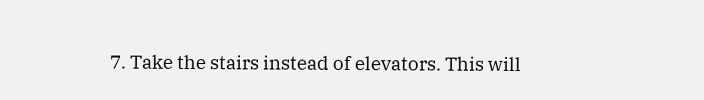7. Take the stairs instead of elevators. This will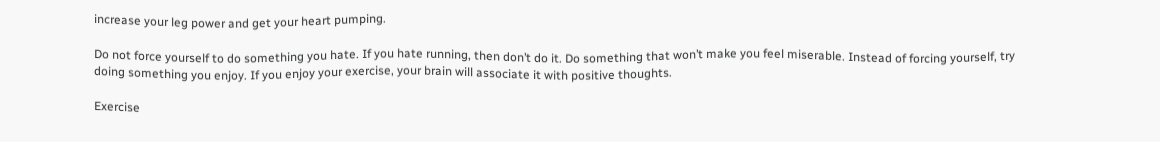increase your leg power and get your heart pumping.

Do not force yourself to do something you hate. If you hate running, then don’t do it. Do something that won’t make you feel miserable. Instead of forcing yourself, try doing something you enjoy. If you enjoy your exercise, your brain will associate it with positive thoughts.

Exercise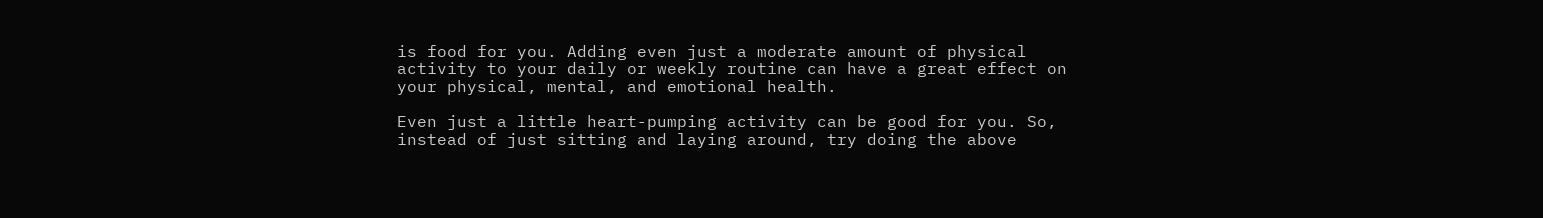is food for you. Adding even just a moderate amount of physical activity to your daily or weekly routine can have a great effect on your physical, mental, and emotional health.

Even just a little heart-pumping activity can be good for you. So, instead of just sitting and laying around, try doing the above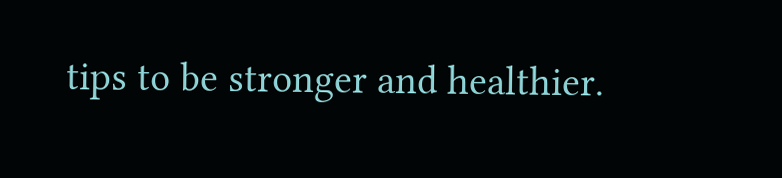tips to be stronger and healthier.